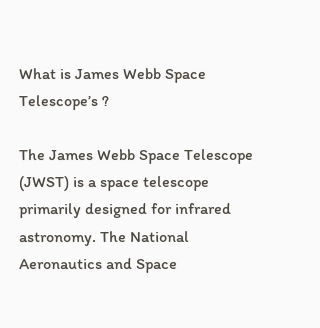What is James Webb Space Telescope’s ?

The James Webb Space Telescope (JWST) is a space telescope primarily designed for infrared astronomy. The National Aeronautics and Space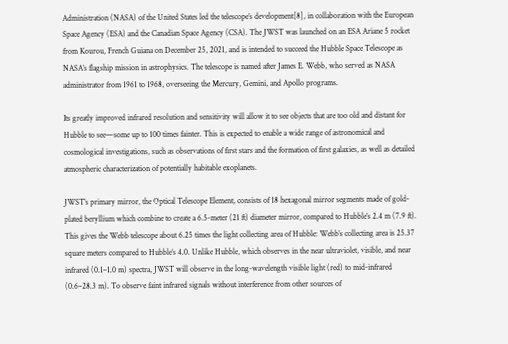Administration (NASA) of the United States led the telescope’s development[8], in collaboration with the European Space Agency (ESA) and the Canadian Space Agency (CSA). The JWST was launched on an ESA Ariane 5 rocket from Kourou, French Guiana on December 25, 2021, and is intended to succeed the Hubble Space Telescope as NASA’s flagship mission in astrophysics. The telescope is named after James E. Webb, who served as NASA administrator from 1961 to 1968, overseeing the Mercury, Gemini, and Apollo programs.

Its greatly improved infrared resolution and sensitivity will allow it to see objects that are too old and distant for Hubble to see—some up to 100 times fainter. This is expected to enable a wide range of astronomical and cosmological investigations, such as observations of first stars and the formation of first galaxies, as well as detailed atmospheric characterization of potentially habitable exoplanets.

JWST’s primary mirror, the Optical Telescope Element, consists of 18 hexagonal mirror segments made of gold-plated beryllium which combine to create a 6.5-meter (21 ft) diameter mirror, compared to Hubble’s 2.4 m (7.9 ft). This gives the Webb telescope about 6.25 times the light collecting area of Hubble: Webb’s collecting area is 25.37 square meters compared to Hubble’s 4.0. Unlike Hubble, which observes in the near ultraviolet, visible, and near infrared (0.1–1.0 m) spectra, JWST will observe in the long-wavelength visible light (red) to mid-infrared (0.6–28.3 m). To observe faint infrared signals without interference from other sources of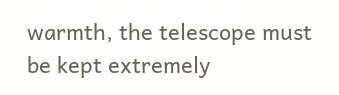warmth, the telescope must be kept extremely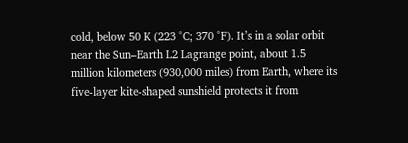cold, below 50 K (223 °C; 370 °F). It’s in a solar orbit near the Sun–Earth L2 Lagrange point, about 1.5 million kilometers (930,000 miles) from Earth, where its five-layer kite-shaped sunshield protects it from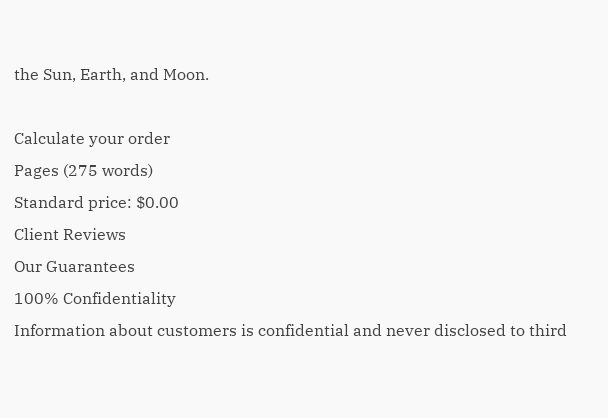the Sun, Earth, and Moon.

Calculate your order
Pages (275 words)
Standard price: $0.00
Client Reviews
Our Guarantees
100% Confidentiality
Information about customers is confidential and never disclosed to third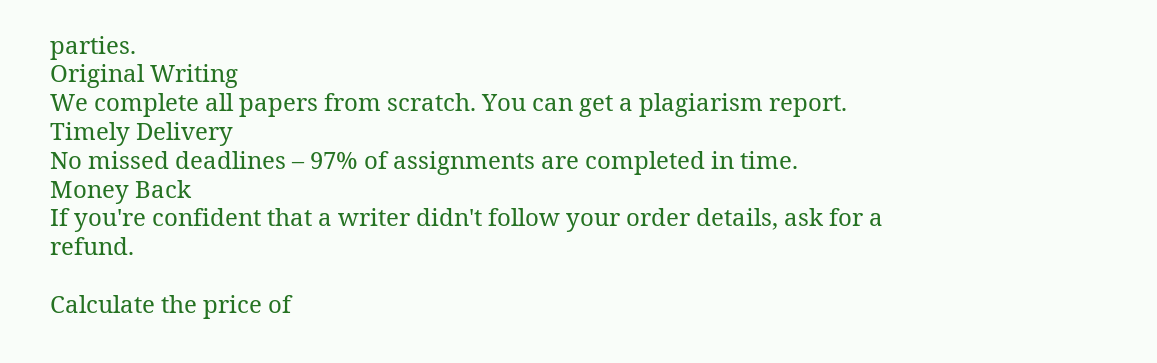parties.
Original Writing
We complete all papers from scratch. You can get a plagiarism report.
Timely Delivery
No missed deadlines – 97% of assignments are completed in time.
Money Back
If you're confident that a writer didn't follow your order details, ask for a refund.

Calculate the price of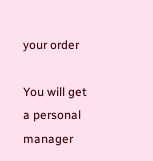your order

You will get a personal manager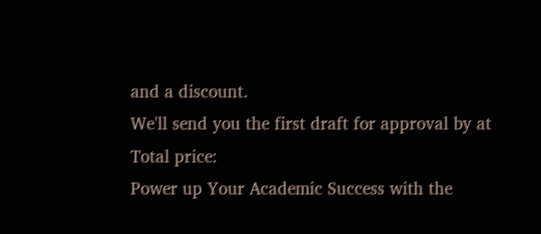and a discount.
We'll send you the first draft for approval by at
Total price:
Power up Your Academic Success with the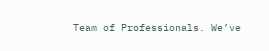Team of Professionals. We’ve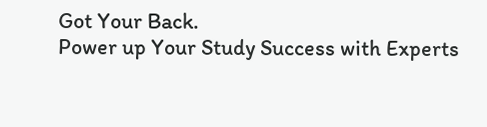Got Your Back.
Power up Your Study Success with Experts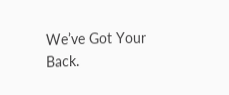We’ve Got Your Back.